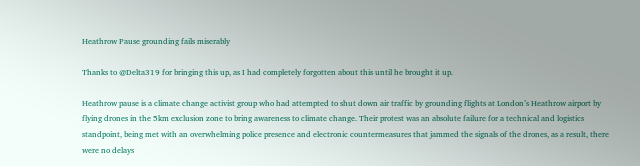Heathrow Pause grounding fails miserably

Thanks to @Delta319 for bringing this up, as I had completely forgotten about this until he brought it up.

Heathrow pause is a climate change activist group who had attempted to shut down air traffic by grounding flights at London’s Heathrow airport by flying drones in the 5km exclusion zone to bring awareness to climate change. Their protest was an absolute failure for a technical and logistics standpoint, being met with an overwhelming police presence and electronic countermeasures that jammed the signals of the drones, as a result, there were no delays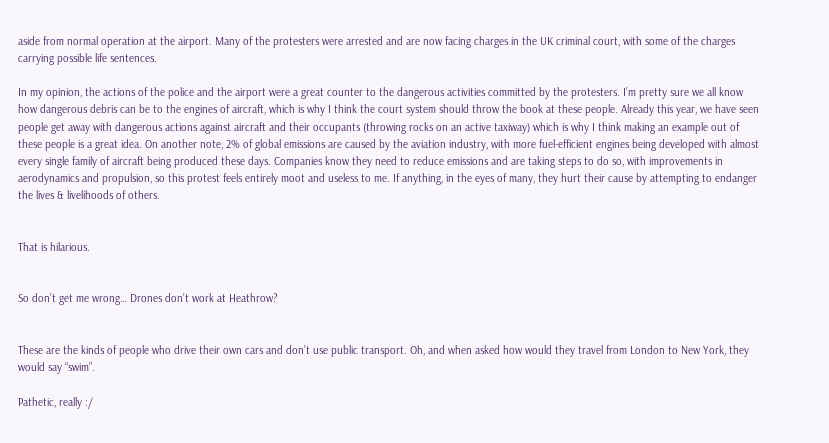aside from normal operation at the airport. Many of the protesters were arrested and are now facing charges in the UK criminal court, with some of the charges carrying possible life sentences.

In my opinion, the actions of the police and the airport were a great counter to the dangerous activities committed by the protesters. I’m pretty sure we all know how dangerous debris can be to the engines of aircraft, which is why I think the court system should throw the book at these people. Already this year, we have seen people get away with dangerous actions against aircraft and their occupants (throwing rocks on an active taxiway) which is why I think making an example out of these people is a great idea. On another note, 2% of global emissions are caused by the aviation industry, with more fuel-efficient engines being developed with almost every single family of aircraft being produced these days. Companies know they need to reduce emissions and are taking steps to do so, with improvements in aerodynamics and propulsion, so this protest feels entirely moot and useless to me. If anything, in the eyes of many, they hurt their cause by attempting to endanger the lives & livelihoods of others.


That is hilarious.


So don’t get me wrong… Drones don’t work at Heathrow?


These are the kinds of people who drive their own cars and don’t use public transport. Oh, and when asked how would they travel from London to New York, they would say “swim”.

Pathetic, really :/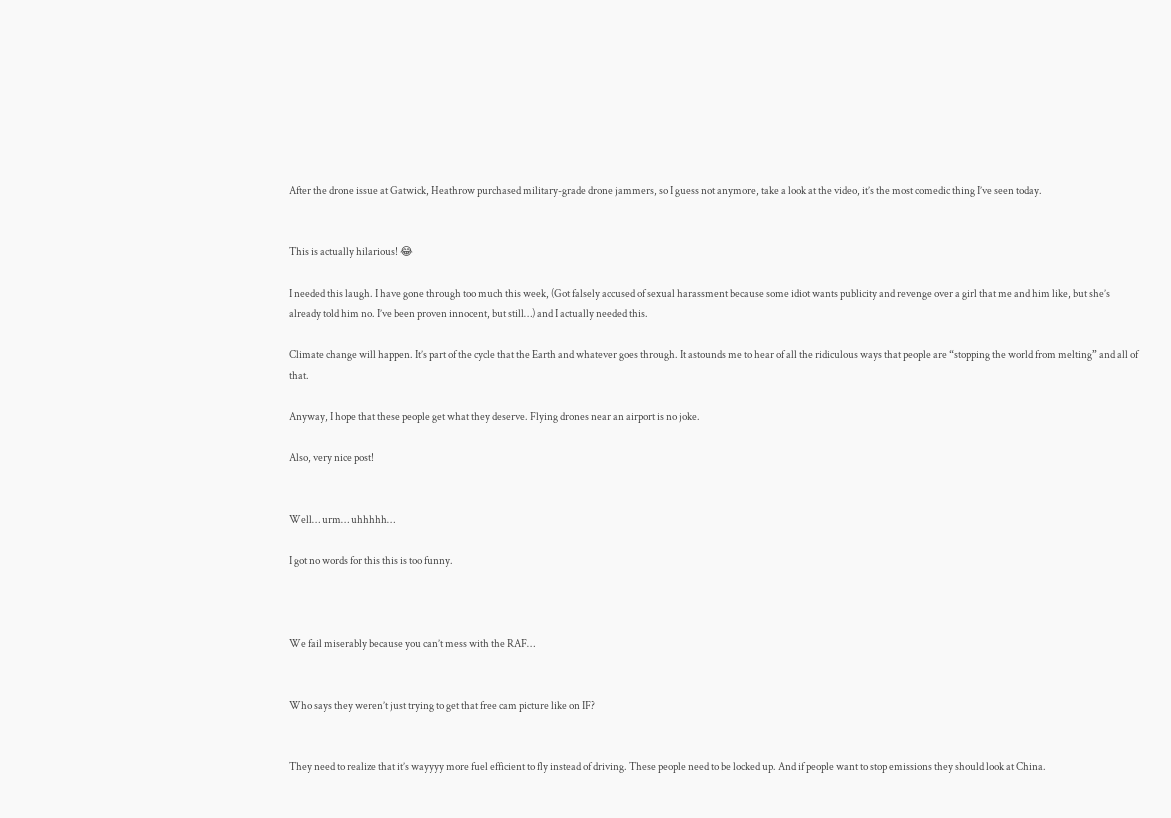After the drone issue at Gatwick, Heathrow purchased military-grade drone jammers, so I guess not anymore, take a look at the video, it’s the most comedic thing I’ve seen today.


This is actually hilarious! 😂

I needed this laugh. I have gone through too much this week, (Got falsely accused of sexual harassment because some idiot wants publicity and revenge over a girl that me and him like, but she’s already told him no. I’ve been proven innocent, but still…) and I actually needed this.

Climate change will happen. It’s part of the cycle that the Earth and whatever goes through. It astounds me to hear of all the ridiculous ways that people are “stopping the world from melting” and all of that.

Anyway, I hope that these people get what they deserve. Flying drones near an airport is no joke.

Also, very nice post!


Well… urm… uhhhhh…

I got no words for this this is too funny.



We fail miserably because you can’t mess with the RAF…


Who says they weren’t just trying to get that free cam picture like on IF?


They need to realize that it’s wayyyy more fuel efficient to fly instead of driving. These people need to be locked up. And if people want to stop emissions they should look at China.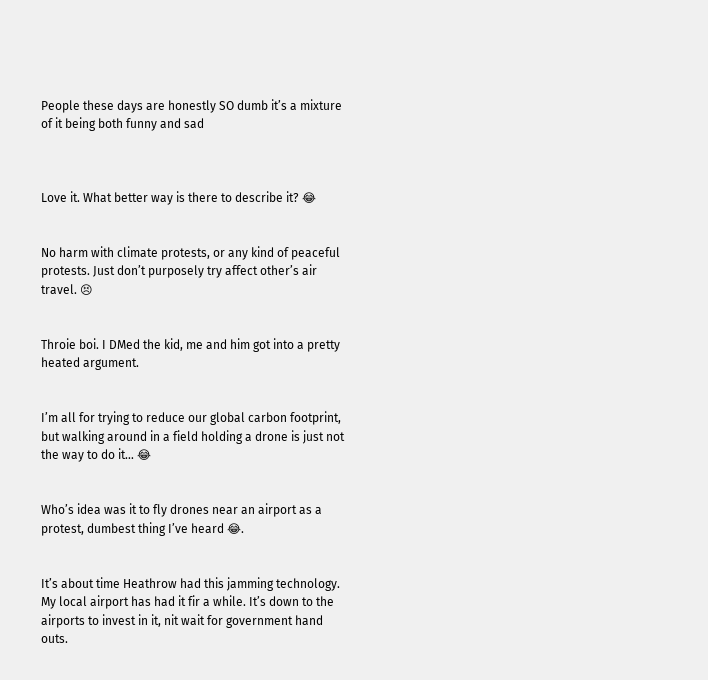People these days are honestly SO dumb it’s a mixture of it being both funny and sad



Love it. What better way is there to describe it? 😂


No harm with climate protests, or any kind of peaceful protests. Just don’t purposely try affect other’s air travel. 😣


Throie boi. I DMed the kid, me and him got into a pretty heated argument.


I’m all for trying to reduce our global carbon footprint, but walking around in a field holding a drone is just not the way to do it… 😂


Who’s idea was it to fly drones near an airport as a protest, dumbest thing I’ve heard 😂.


It’s about time Heathrow had this jamming technology. My local airport has had it fir a while. It’s down to the airports to invest in it, nit wait for government hand outs.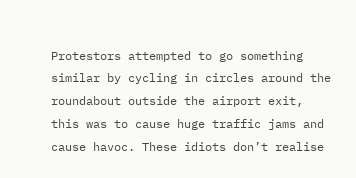Protestors attempted to go something similar by cycling in circles around the roundabout outside the airport exit, this was to cause huge traffic jams and cause havoc. These idiots don’t realise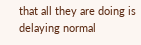that all they are doing is delaying normal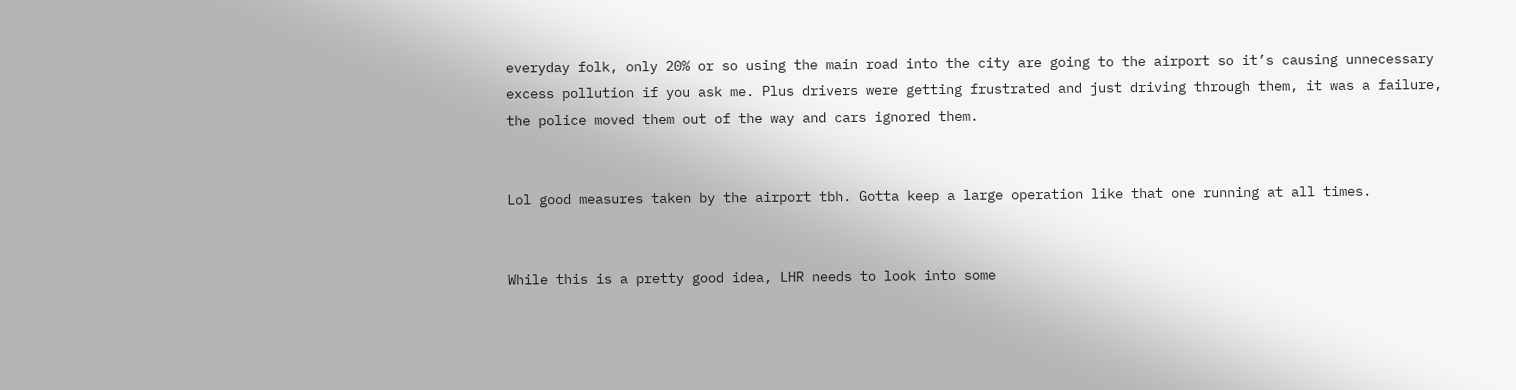everyday folk, only 20% or so using the main road into the city are going to the airport so it’s causing unnecessary excess pollution if you ask me. Plus drivers were getting frustrated and just driving through them, it was a failure, the police moved them out of the way and cars ignored them.


Lol good measures taken by the airport tbh. Gotta keep a large operation like that one running at all times.


While this is a pretty good idea, LHR needs to look into some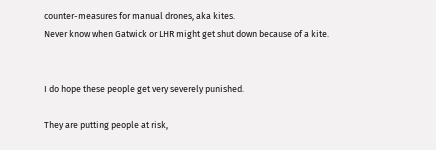counter-measures for manual drones, aka kites.
Never know when Gatwick or LHR might get shut down because of a kite.


I do hope these people get very severely punished.

They are putting people at risk,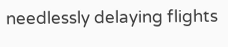needlessly delaying flights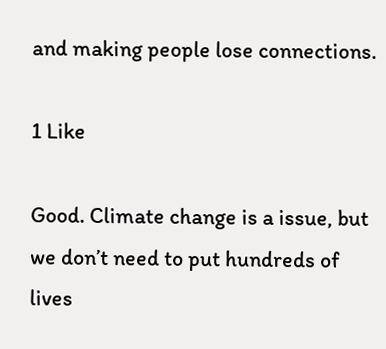and making people lose connections.

1 Like

Good. Climate change is a issue, but we don’t need to put hundreds of lives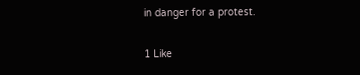in danger for a protest.

1 Like